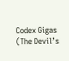Codex Gigas (The Devil’s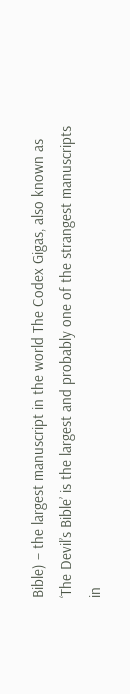Bible) – the largest manuscript in the world The Codex Gigas, also known as ‘The Devil’s Bible’ is the largest and probably one of the strangest manuscripts in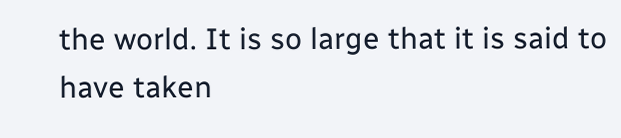the world. It is so large that it is said to have taken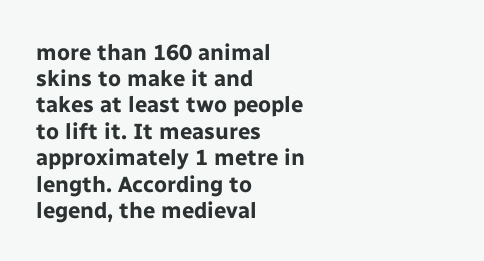more than 160 animal skins to make it and takes at least two people to lift it. It measures approximately 1 metre in length. According to legend, the medieval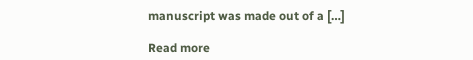manuscript was made out of a […]

Read more